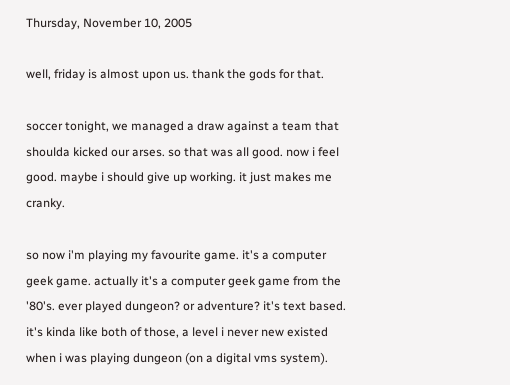Thursday, November 10, 2005

well, friday is almost upon us. thank the gods for that.

soccer tonight, we managed a draw against a team that shoulda kicked our arses. so that was all good. now i feel good. maybe i should give up working. it just makes me cranky.

so now i'm playing my favourite game. it's a computer geek game. actually it's a computer geek game from the '80's. ever played dungeon? or adventure? it's text based. it's kinda like both of those, a level i never new existed when i was playing dungeon (on a digital vms system).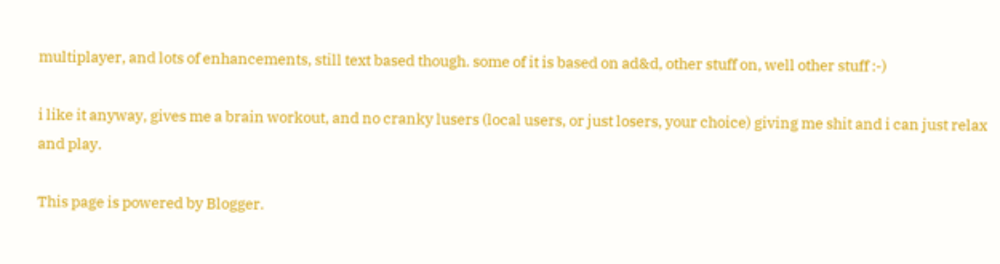multiplayer, and lots of enhancements, still text based though. some of it is based on ad&d, other stuff on, well other stuff :-)

i like it anyway, gives me a brain workout, and no cranky lusers (local users, or just losers, your choice) giving me shit and i can just relax and play.

This page is powered by Blogger.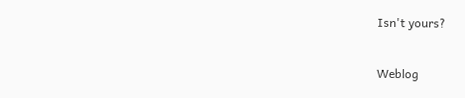Isn't yours?

Weblog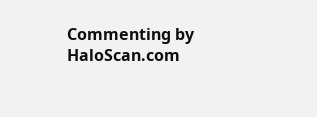Commenting by HaloScan.com